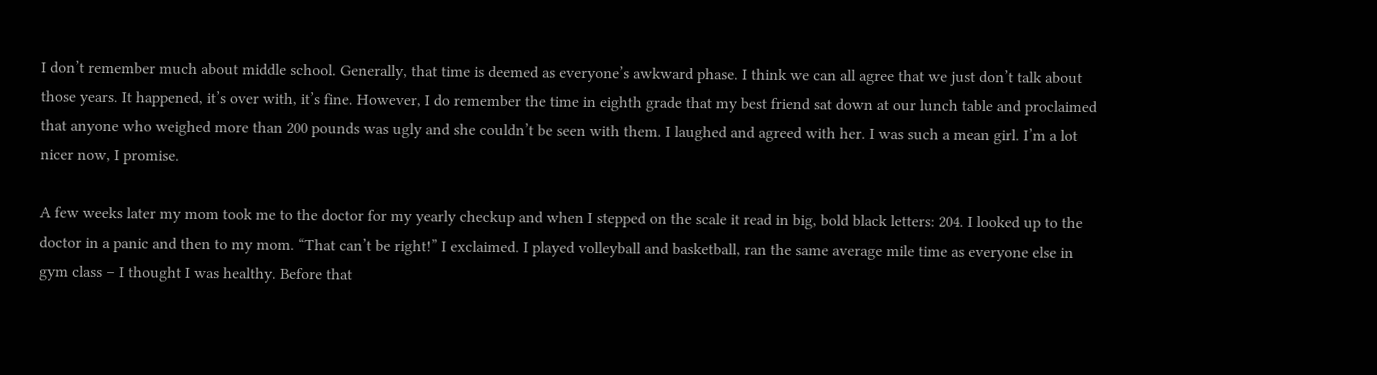I don’t remember much about middle school. Generally, that time is deemed as everyone’s awkward phase. I think we can all agree that we just don’t talk about those years. It happened, it’s over with, it’s fine. However, I do remember the time in eighth grade that my best friend sat down at our lunch table and proclaimed that anyone who weighed more than 200 pounds was ugly and she couldn’t be seen with them. I laughed and agreed with her. I was such a mean girl. I’m a lot nicer now, I promise.

A few weeks later my mom took me to the doctor for my yearly checkup and when I stepped on the scale it read in big, bold black letters: 204. I looked up to the doctor in a panic and then to my mom. “That can’t be right!” I exclaimed. I played volleyball and basketball, ran the same average mile time as everyone else in gym class – I thought I was healthy. Before that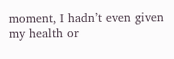moment, I hadn’t even given my health or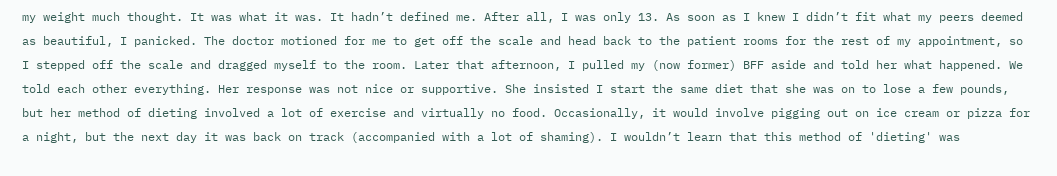my weight much thought. It was what it was. It hadn’t defined me. After all, I was only 13. As soon as I knew I didn’t fit what my peers deemed as beautiful, I panicked. The doctor motioned for me to get off the scale and head back to the patient rooms for the rest of my appointment, so I stepped off the scale and dragged myself to the room. Later that afternoon, I pulled my (now former) BFF aside and told her what happened. We told each other everything. Her response was not nice or supportive. She insisted I start the same diet that she was on to lose a few pounds, but her method of dieting involved a lot of exercise and virtually no food. Occasionally, it would involve pigging out on ice cream or pizza for a night, but the next day it was back on track (accompanied with a lot of shaming). I wouldn’t learn that this method of 'dieting' was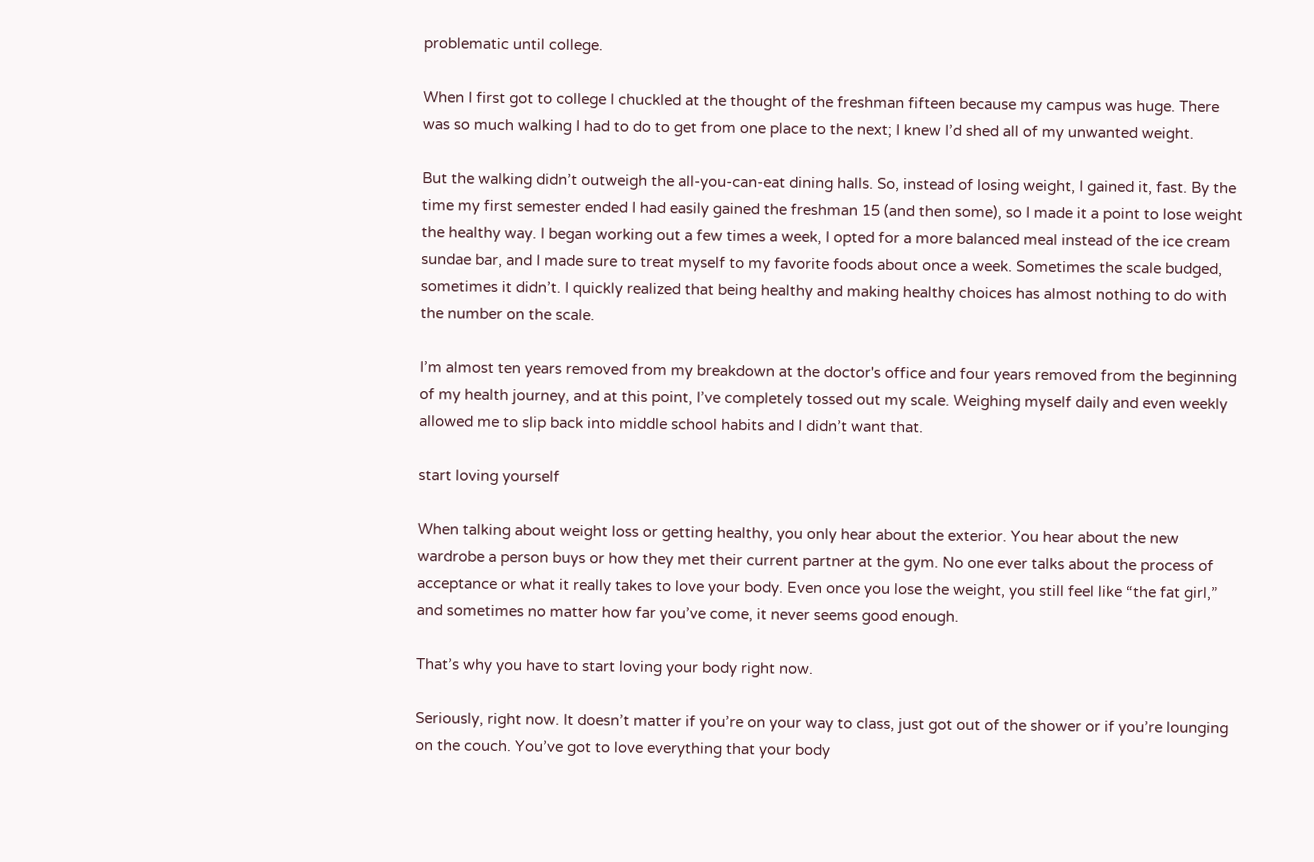problematic until college.

When I first got to college I chuckled at the thought of the freshman fifteen because my campus was huge. There was so much walking I had to do to get from one place to the next; I knew I’d shed all of my unwanted weight.

But the walking didn’t outweigh the all-you-can-eat dining halls. So, instead of losing weight, I gained it, fast. By the time my first semester ended I had easily gained the freshman 15 (and then some), so I made it a point to lose weight the healthy way. I began working out a few times a week, I opted for a more balanced meal instead of the ice cream sundae bar, and I made sure to treat myself to my favorite foods about once a week. Sometimes the scale budged, sometimes it didn’t. I quickly realized that being healthy and making healthy choices has almost nothing to do with the number on the scale.

I’m almost ten years removed from my breakdown at the doctor's office and four years removed from the beginning of my health journey, and at this point, I’ve completely tossed out my scale. Weighing myself daily and even weekly allowed me to slip back into middle school habits and I didn’t want that.

start loving yourself

When talking about weight loss or getting healthy, you only hear about the exterior. You hear about the new wardrobe a person buys or how they met their current partner at the gym. No one ever talks about the process of acceptance or what it really takes to love your body. Even once you lose the weight, you still feel like “the fat girl,” and sometimes no matter how far you’ve come, it never seems good enough.

That’s why you have to start loving your body right now.

Seriously, right now. It doesn’t matter if you’re on your way to class, just got out of the shower or if you’re lounging on the couch. You’ve got to love everything that your body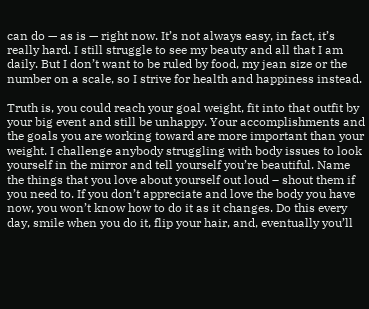can do — as is — right now. It’s not always easy, in fact, it’s really hard. I still struggle to see my beauty and all that I am daily. But I don’t want to be ruled by food, my jean size or the number on a scale, so I strive for health and happiness instead.

Truth is, you could reach your goal weight, fit into that outfit by your big event and still be unhappy. Your accomplishments and the goals you are working toward are more important than your weight. I challenge anybody struggling with body issues to look yourself in the mirror and tell yourself you’re beautiful. Name the things that you love about yourself out loud – shout them if you need to. If you don’t appreciate and love the body you have now, you won’t know how to do it as it changes. Do this every day, smile when you do it, flip your hair, and, eventually you’ll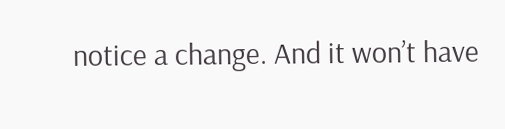notice a change. And it won’t have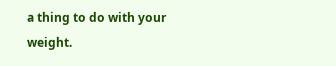a thing to do with your weight.